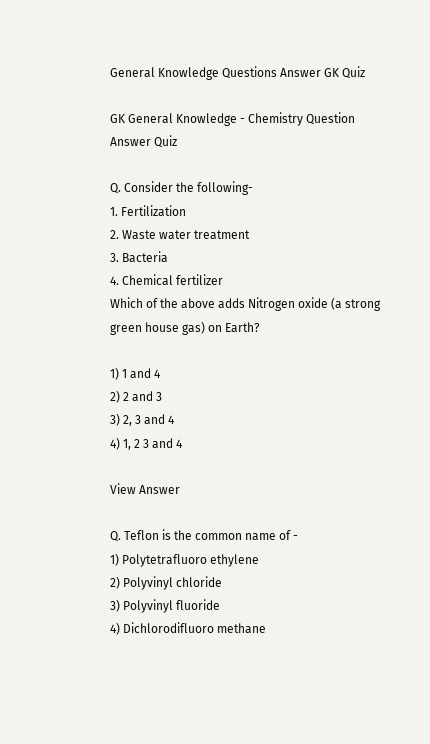General Knowledge Questions Answer GK Quiz

GK General Knowledge - Chemistry Question Answer Quiz

Q. Consider the following-
1. Fertilization
2. Waste water treatment
3. Bacteria
4. Chemical fertilizer
Which of the above adds Nitrogen oxide (a strong green house gas) on Earth?

1) 1 and 4
2) 2 and 3
3) 2, 3 and 4
4) 1, 2 3 and 4

View Answer

Q. Teflon is the common name of -
1) Polytetrafluoro ethylene
2) Polyvinyl chloride
3) Polyvinyl fluoride
4) Dichlorodifluoro methane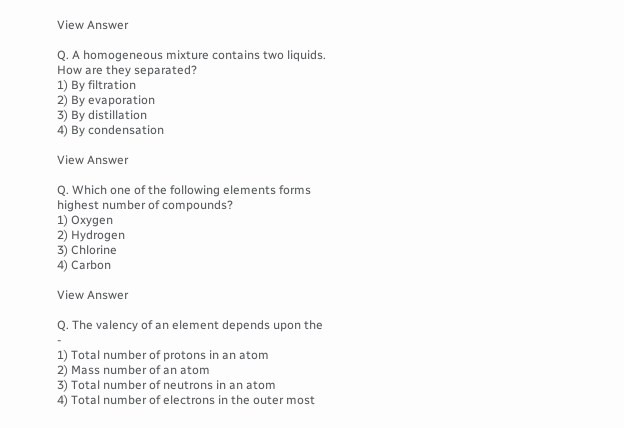View Answer

Q. A homogeneous mixture contains two liquids. How are they separated?
1) By filtration
2) By evaporation
3) By distillation
4) By condensation

View Answer

Q. Which one of the following elements forms highest number of compounds?
1) Oxygen
2) Hydrogen
3) Chlorine
4) Carbon

View Answer

Q. The valency of an element depends upon the -
1) Total number of protons in an atom
2) Mass number of an atom
3) Total number of neutrons in an atom
4) Total number of electrons in the outer most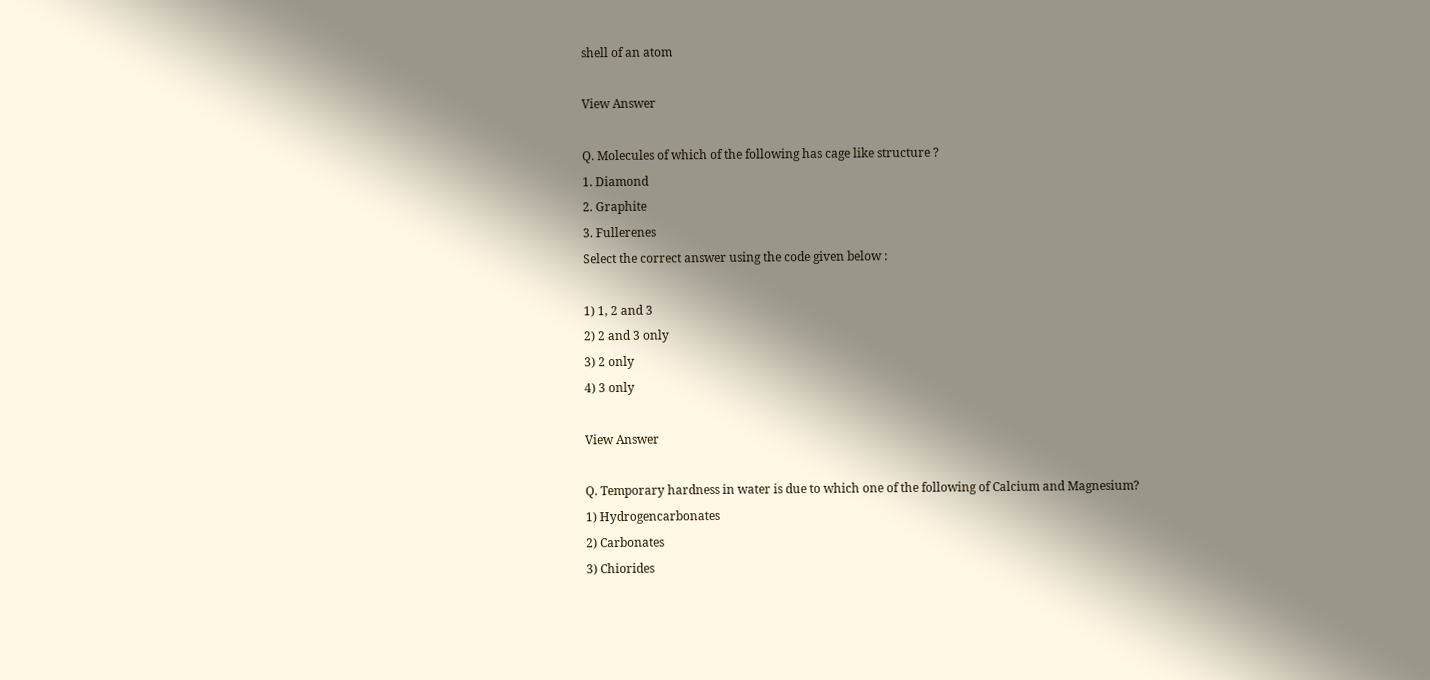shell of an atom

View Answer

Q. Molecules of which of the following has cage like structure ?
1. Diamond
2. Graphite
3. Fullerenes
Select the correct answer using the code given below :

1) 1, 2 and 3
2) 2 and 3 only
3) 2 only
4) 3 only

View Answer

Q. Temporary hardness in water is due to which one of the following of Calcium and Magnesium?
1) Hydrogencarbonates
2) Carbonates
3) Chiorides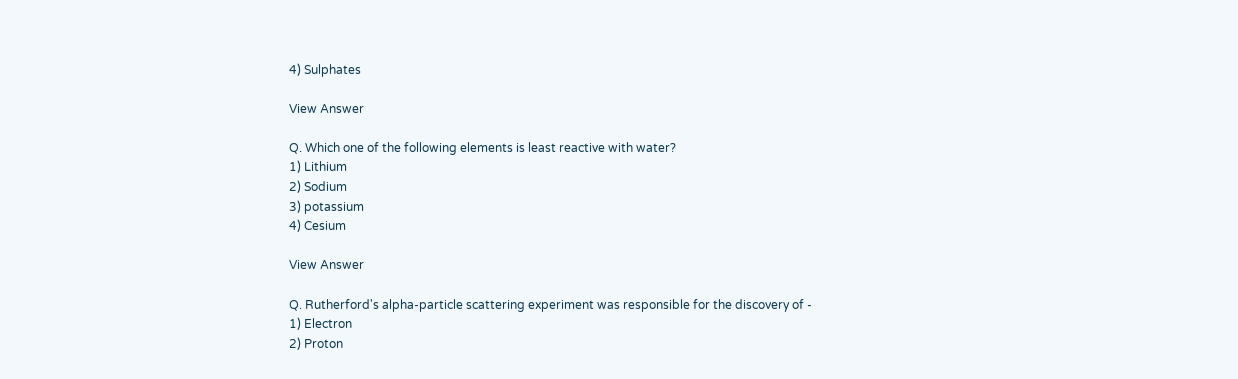4) Sulphates

View Answer

Q. Which one of the following elements is least reactive with water?
1) Lithium
2) Sodium
3) potassium
4) Cesium

View Answer

Q. Rutherford's alpha-particle scattering experiment was responsible for the discovery of -
1) Electron
2) Proton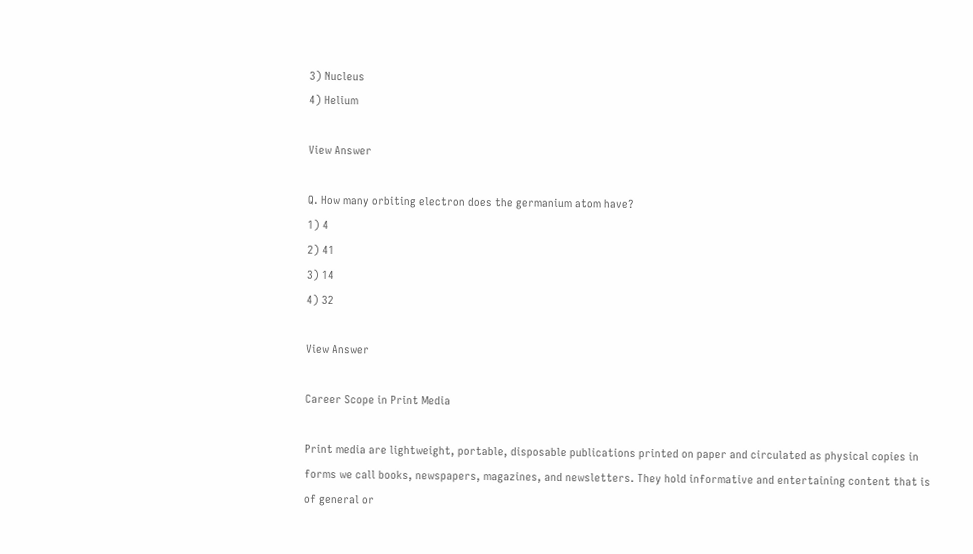3) Nucleus
4) Helium

View Answer

Q. How many orbiting electron does the germanium atom have?
1) 4
2) 41
3) 14
4) 32

View Answer

Career Scope in Print Media

Print media are lightweight, portable, disposable publications printed on paper and circulated as physical copies in forms we call books, newspapers, magazines, and newsletters. They hold informative and entertaining content that is of general or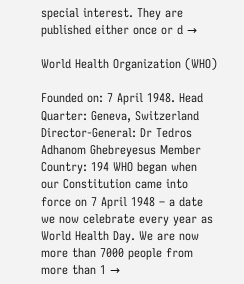special interest. They are published either once or d →

World Health Organization (WHO)

Founded on: 7 April 1948. Head Quarter: Geneva, Switzerland Director-General: Dr Tedros Adhanom Ghebreyesus Member Country: 194 WHO began when our Constitution came into force on 7 April 1948 – a date we now celebrate every year as World Health Day. We are now more than 7000 people from more than 1 →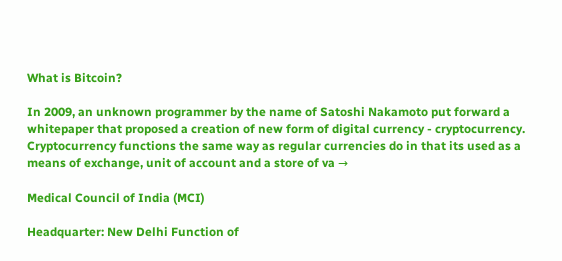What is Bitcoin?

In 2009, an unknown programmer by the name of Satoshi Nakamoto put forward a whitepaper that proposed a creation of new form of digital currency - cryptocurrency. Cryptocurrency functions the same way as regular currencies do in that its used as a means of exchange, unit of account and a store of va →

Medical Council of India (MCI)

Headquarter: New Delhi Function of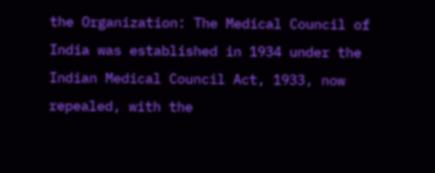the Organization: The Medical Council of India was established in 1934 under the Indian Medical Council Act, 1933, now repealed, with the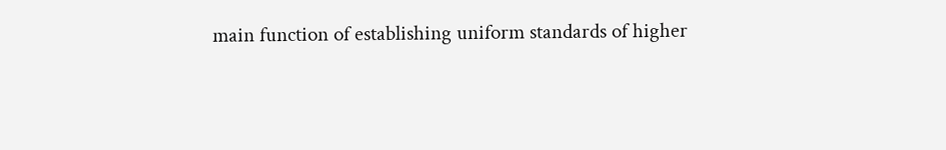main function of establishing uniform standards of higher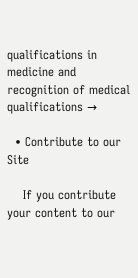qualifications in medicine and recognition of medical qualifications →

  • Contribute to our Site

    If you contribute your content to our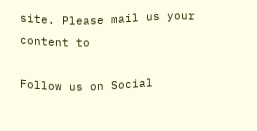site. Please mail us your content to

Follow us on Social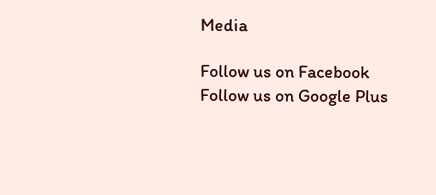Media

Follow us on Facebook
Follow us on Google Plus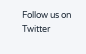Follow us on Twitter